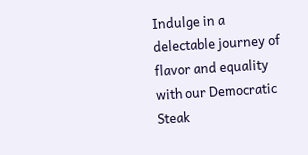Indulge in a delectable journey of flavor and equality with our Democratic Steak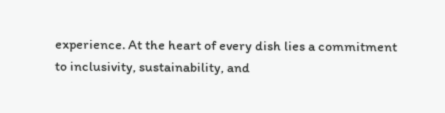experience. At the heart of every dish lies a commitment to inclusivity, sustainability, and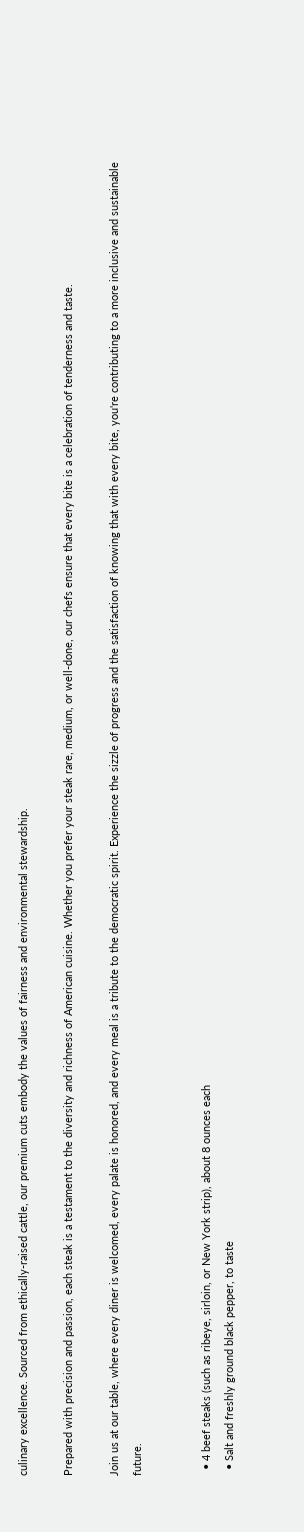culinary excellence. Sourced from ethically-raised cattle, our premium cuts embody the values of fairness and environmental stewardship.

Prepared with precision and passion, each steak is a testament to the diversity and richness of American cuisine. Whether you prefer your steak rare, medium, or well-done, our chefs ensure that every bite is a celebration of tenderness and taste.

Join us at our table, where every diner is welcomed, every palate is honored, and every meal is a tribute to the democratic spirit. Experience the sizzle of progress and the satisfaction of knowing that with every bite, you're contributing to a more inclusive and sustainable future.


  • 4 beef steaks (such as ribeye, sirloin, or New York strip), about 8 ounces each
  • Salt and freshly ground black pepper, to taste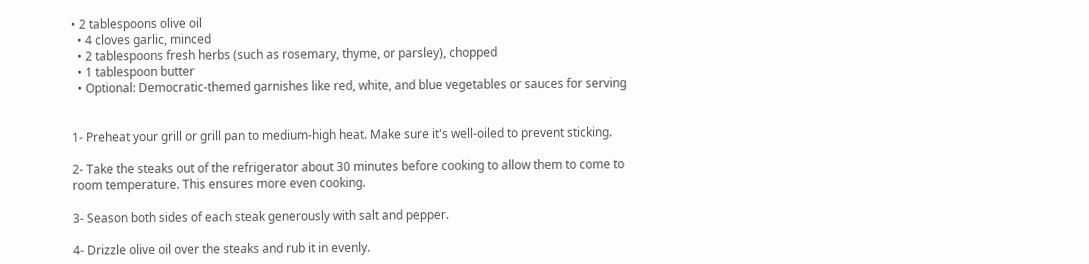• 2 tablespoons olive oil
  • 4 cloves garlic, minced
  • 2 tablespoons fresh herbs (such as rosemary, thyme, or parsley), chopped
  • 1 tablespoon butter
  • Optional: Democratic-themed garnishes like red, white, and blue vegetables or sauces for serving


1- Preheat your grill or grill pan to medium-high heat. Make sure it's well-oiled to prevent sticking.

2- Take the steaks out of the refrigerator about 30 minutes before cooking to allow them to come to room temperature. This ensures more even cooking.

3- Season both sides of each steak generously with salt and pepper.

4- Drizzle olive oil over the steaks and rub it in evenly.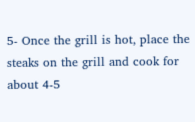5- Once the grill is hot, place the steaks on the grill and cook for about 4-5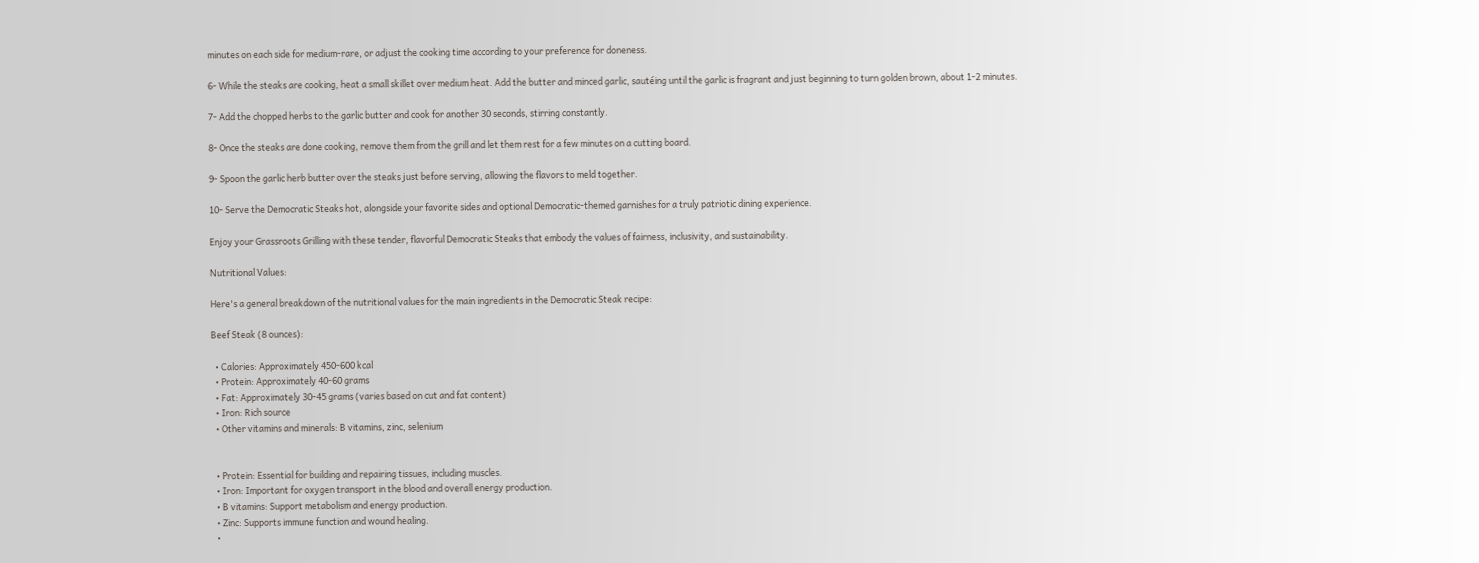minutes on each side for medium-rare, or adjust the cooking time according to your preference for doneness.

6- While the steaks are cooking, heat a small skillet over medium heat. Add the butter and minced garlic, sautéing until the garlic is fragrant and just beginning to turn golden brown, about 1-2 minutes.

7- Add the chopped herbs to the garlic butter and cook for another 30 seconds, stirring constantly.

8- Once the steaks are done cooking, remove them from the grill and let them rest for a few minutes on a cutting board.

9- Spoon the garlic herb butter over the steaks just before serving, allowing the flavors to meld together.

10- Serve the Democratic Steaks hot, alongside your favorite sides and optional Democratic-themed garnishes for a truly patriotic dining experience.

Enjoy your Grassroots Grilling with these tender, flavorful Democratic Steaks that embody the values of fairness, inclusivity, and sustainability.

Nutritional Values:

Here's a general breakdown of the nutritional values for the main ingredients in the Democratic Steak recipe:

Beef Steak (8 ounces):

  • Calories: Approximately 450-600 kcal
  • Protein: Approximately 40-60 grams
  • Fat: Approximately 30-45 grams (varies based on cut and fat content)
  • Iron: Rich source
  • Other vitamins and minerals: B vitamins, zinc, selenium


  • Protein: Essential for building and repairing tissues, including muscles.
  • Iron: Important for oxygen transport in the blood and overall energy production.
  • B vitamins: Support metabolism and energy production.
  • Zinc: Supports immune function and wound healing.
  •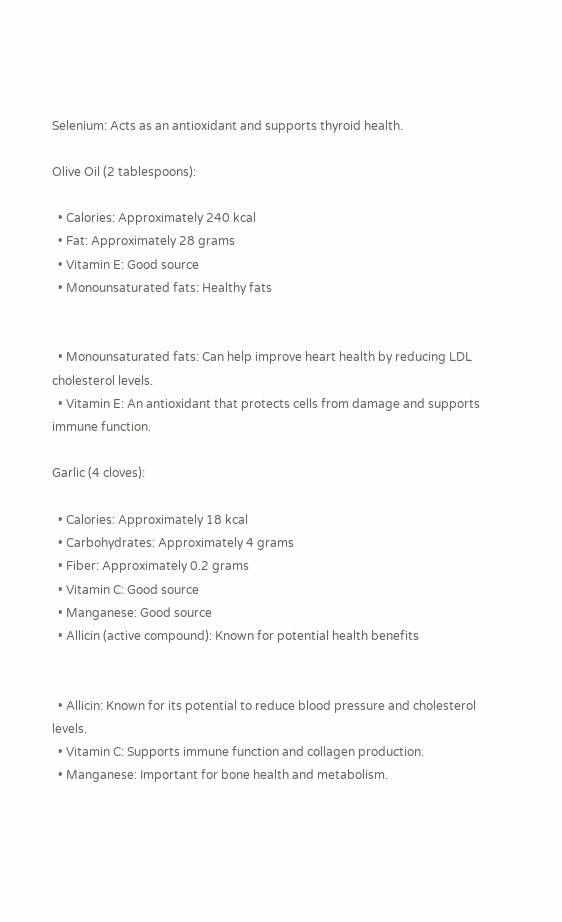Selenium: Acts as an antioxidant and supports thyroid health.

Olive Oil (2 tablespoons):

  • Calories: Approximately 240 kcal
  • Fat: Approximately 28 grams
  • Vitamin E: Good source
  • Monounsaturated fats: Healthy fats


  • Monounsaturated fats: Can help improve heart health by reducing LDL cholesterol levels.
  • Vitamin E: An antioxidant that protects cells from damage and supports immune function.

Garlic (4 cloves):

  • Calories: Approximately 18 kcal
  • Carbohydrates: Approximately 4 grams
  • Fiber: Approximately 0.2 grams
  • Vitamin C: Good source
  • Manganese: Good source
  • Allicin (active compound): Known for potential health benefits


  • Allicin: Known for its potential to reduce blood pressure and cholesterol levels.
  • Vitamin C: Supports immune function and collagen production.
  • Manganese: Important for bone health and metabolism.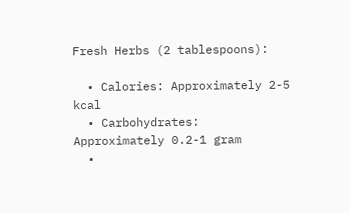Fresh Herbs (2 tablespoons):

  • Calories: Approximately 2-5 kcal
  • Carbohydrates: Approximately 0.2-1 gram
  •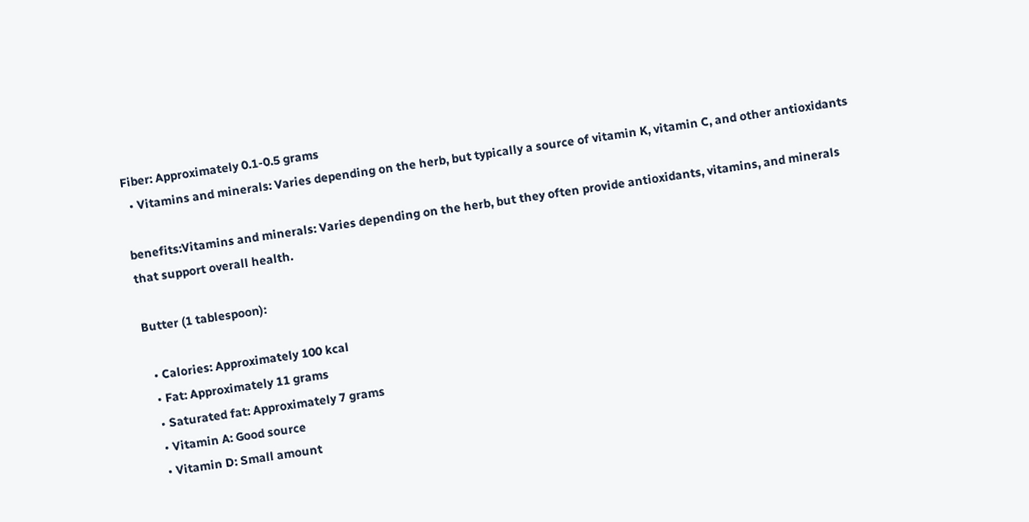Fiber: Approximately 0.1-0.5 grams
  • Vitamins and minerals: Varies depending on the herb, but typically a source of vitamin K, vitamin C, and other antioxidants

benefits:Vitamins and minerals: Varies depending on the herb, but they often provide antioxidants, vitamins, and minerals that support overall health.

Butter (1 tablespoon):

  • Calories: Approximately 100 kcal
  • Fat: Approximately 11 grams
  • Saturated fat: Approximately 7 grams
  • Vitamin A: Good source
  • Vitamin D: Small amount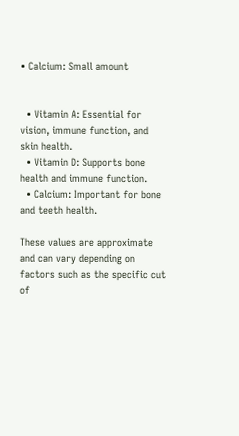• Calcium: Small amount


  • Vitamin A: Essential for vision, immune function, and skin health.
  • Vitamin D: Supports bone health and immune function.
  • Calcium: Important for bone and teeth health.

These values are approximate and can vary depending on factors such as the specific cut of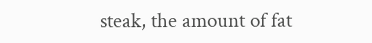steak, the amount of fat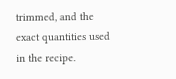trimmed, and the exact quantities used in the recipe.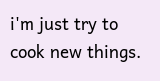i'm just try to cook new things.